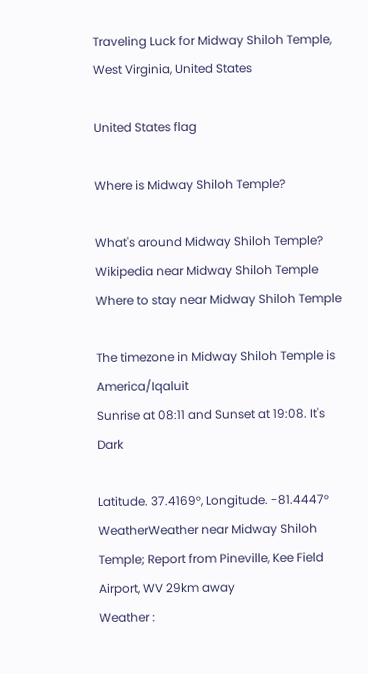Traveling Luck for Midway Shiloh Temple, West Virginia, United States

United States flag

Where is Midway Shiloh Temple?

What's around Midway Shiloh Temple?
Wikipedia near Midway Shiloh Temple
Where to stay near Midway Shiloh Temple

The timezone in Midway Shiloh Temple is America/Iqaluit
Sunrise at 08:11 and Sunset at 19:08. It's Dark

Latitude. 37.4169°, Longitude. -81.4447°
WeatherWeather near Midway Shiloh Temple; Report from Pineville, Kee Field Airport, WV 29km away
Weather :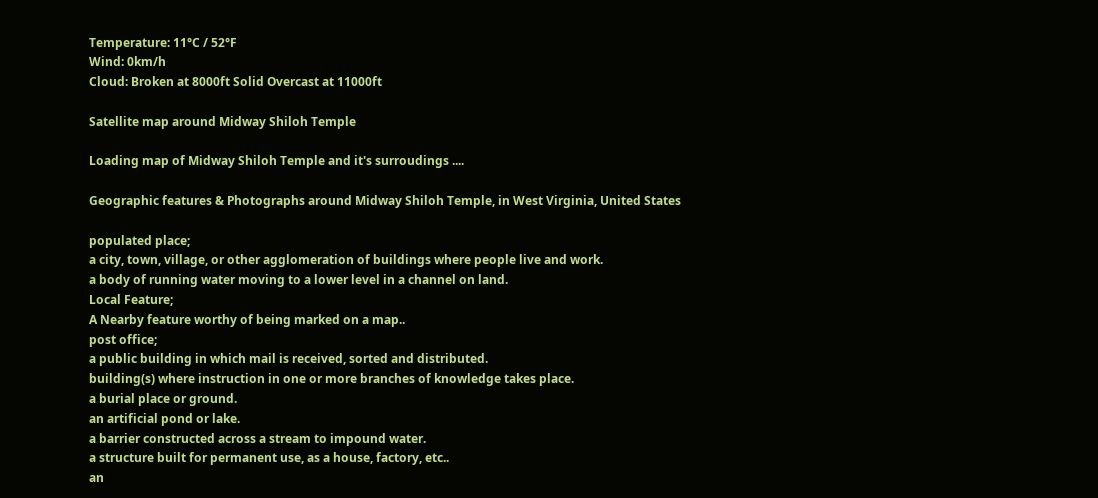Temperature: 11°C / 52°F
Wind: 0km/h
Cloud: Broken at 8000ft Solid Overcast at 11000ft

Satellite map around Midway Shiloh Temple

Loading map of Midway Shiloh Temple and it's surroudings ....

Geographic features & Photographs around Midway Shiloh Temple, in West Virginia, United States

populated place;
a city, town, village, or other agglomeration of buildings where people live and work.
a body of running water moving to a lower level in a channel on land.
Local Feature;
A Nearby feature worthy of being marked on a map..
post office;
a public building in which mail is received, sorted and distributed.
building(s) where instruction in one or more branches of knowledge takes place.
a burial place or ground.
an artificial pond or lake.
a barrier constructed across a stream to impound water.
a structure built for permanent use, as a house, factory, etc..
an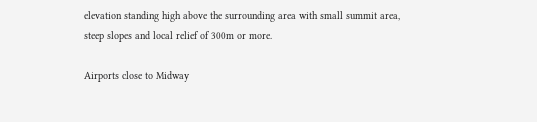elevation standing high above the surrounding area with small summit area, steep slopes and local relief of 300m or more.

Airports close to Midway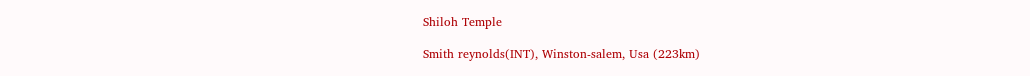Shiloh Temple

Smith reynolds(INT), Winston-salem, Usa (223km)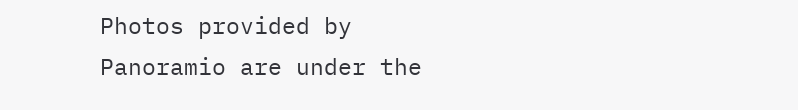Photos provided by Panoramio are under the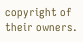copyright of their owners.